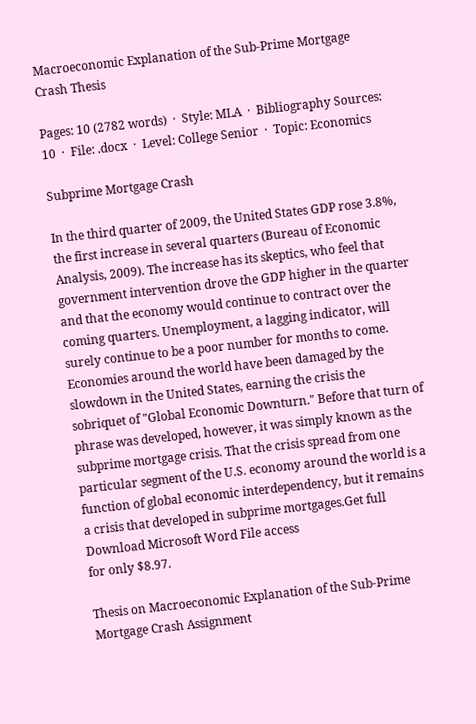Macroeconomic Explanation of the Sub-Prime Mortgage Crash Thesis

Pages: 10 (2782 words)  ·  Style: MLA  ·  Bibliography Sources: 10  ·  File: .docx  ·  Level: College Senior  ·  Topic: Economics

Subprime Mortgage Crash

In the third quarter of 2009, the United States GDP rose 3.8%, the first increase in several quarters (Bureau of Economic Analysis, 2009). The increase has its skeptics, who feel that government intervention drove the GDP higher in the quarter and that the economy would continue to contract over the coming quarters. Unemployment, a lagging indicator, will surely continue to be a poor number for months to come. Economies around the world have been damaged by the slowdown in the United States, earning the crisis the sobriquet of "Global Economic Downturn." Before that turn of phrase was developed, however, it was simply known as the subprime mortgage crisis. That the crisis spread from one particular segment of the U.S. economy around the world is a function of global economic interdependency, but it remains a crisis that developed in subprime mortgages.Get full Download Microsoft Word File access
for only $8.97.

Thesis on Macroeconomic Explanation of the Sub-Prime Mortgage Crash Assignment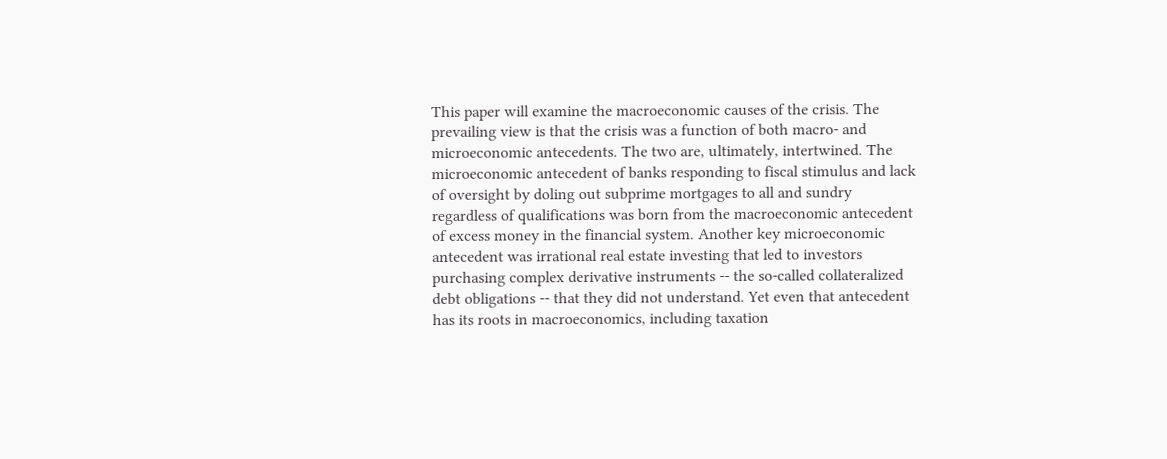This paper will examine the macroeconomic causes of the crisis. The prevailing view is that the crisis was a function of both macro- and microeconomic antecedents. The two are, ultimately, intertwined. The microeconomic antecedent of banks responding to fiscal stimulus and lack of oversight by doling out subprime mortgages to all and sundry regardless of qualifications was born from the macroeconomic antecedent of excess money in the financial system. Another key microeconomic antecedent was irrational real estate investing that led to investors purchasing complex derivative instruments -- the so-called collateralized debt obligations -- that they did not understand. Yet even that antecedent has its roots in macroeconomics, including taxation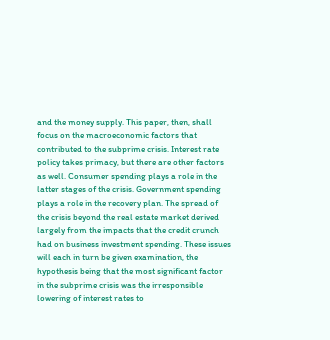and the money supply. This paper, then, shall focus on the macroeconomic factors that contributed to the subprime crisis. Interest rate policy takes primacy, but there are other factors as well. Consumer spending plays a role in the latter stages of the crisis. Government spending plays a role in the recovery plan. The spread of the crisis beyond the real estate market derived largely from the impacts that the credit crunch had on business investment spending. These issues will each in turn be given examination, the hypothesis being that the most significant factor in the subprime crisis was the irresponsible lowering of interest rates to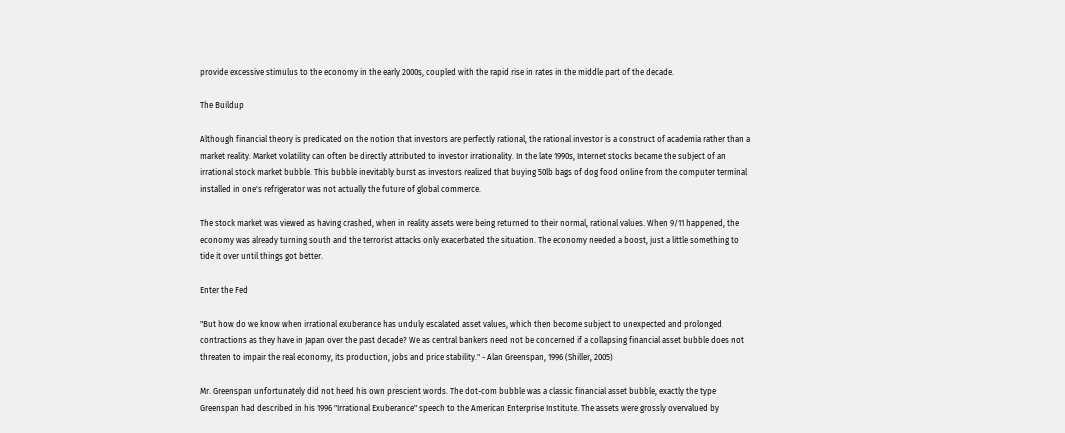provide excessive stimulus to the economy in the early 2000s, coupled with the rapid rise in rates in the middle part of the decade.

The Buildup

Although financial theory is predicated on the notion that investors are perfectly rational, the rational investor is a construct of academia rather than a market reality. Market volatility can often be directly attributed to investor irrationality. In the late 1990s, Internet stocks became the subject of an irrational stock market bubble. This bubble inevitably burst as investors realized that buying 50lb bags of dog food online from the computer terminal installed in one's refrigerator was not actually the future of global commerce.

The stock market was viewed as having crashed, when in reality assets were being returned to their normal, rational values. When 9/11 happened, the economy was already turning south and the terrorist attacks only exacerbated the situation. The economy needed a boost, just a little something to tide it over until things got better.

Enter the Fed

"But how do we know when irrational exuberance has unduly escalated asset values, which then become subject to unexpected and prolonged contractions as they have in Japan over the past decade? We as central bankers need not be concerned if a collapsing financial asset bubble does not threaten to impair the real economy, its production, jobs and price stability." - Alan Greenspan, 1996 (Shiller, 2005)

Mr. Greenspan unfortunately did not heed his own prescient words. The dot-com bubble was a classic financial asset bubble, exactly the type Greenspan had described in his 1996 "Irrational Exuberance" speech to the American Enterprise Institute. The assets were grossly overvalued by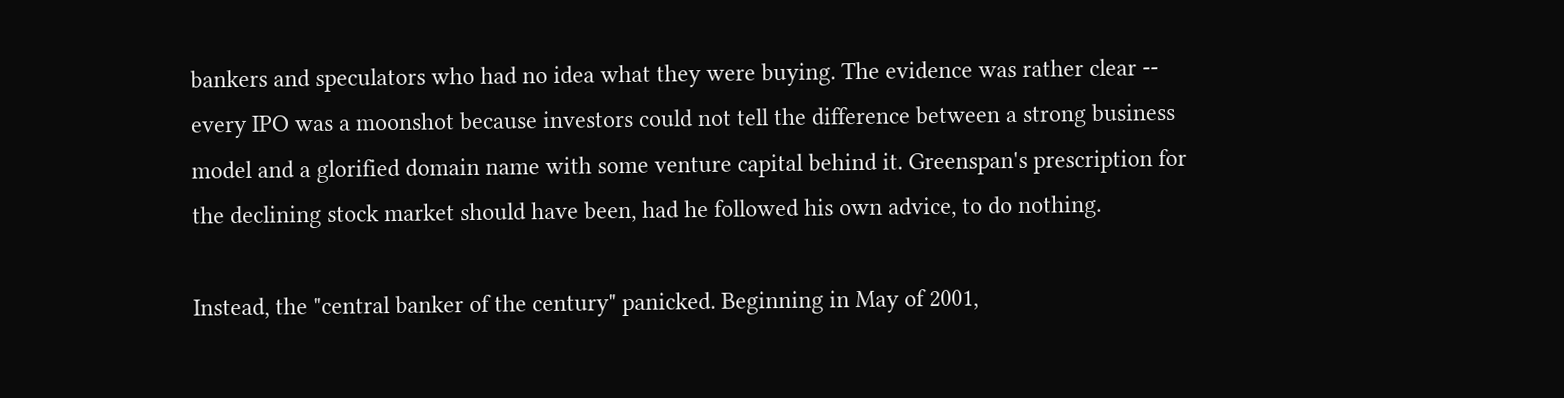bankers and speculators who had no idea what they were buying. The evidence was rather clear -- every IPO was a moonshot because investors could not tell the difference between a strong business model and a glorified domain name with some venture capital behind it. Greenspan's prescription for the declining stock market should have been, had he followed his own advice, to do nothing.

Instead, the "central banker of the century" panicked. Beginning in May of 2001,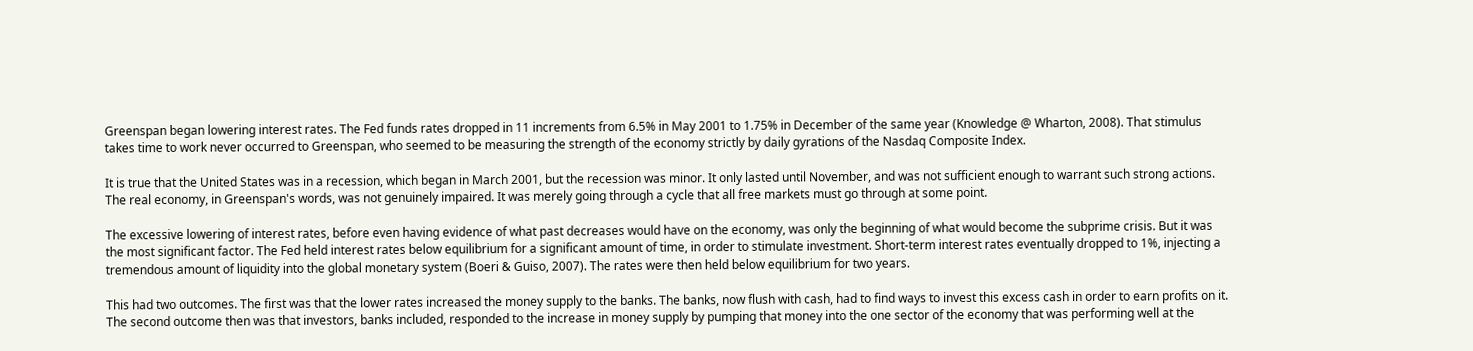Greenspan began lowering interest rates. The Fed funds rates dropped in 11 increments from 6.5% in May 2001 to 1.75% in December of the same year (Knowledge @ Wharton, 2008). That stimulus takes time to work never occurred to Greenspan, who seemed to be measuring the strength of the economy strictly by daily gyrations of the Nasdaq Composite Index.

It is true that the United States was in a recession, which began in March 2001, but the recession was minor. It only lasted until November, and was not sufficient enough to warrant such strong actions. The real economy, in Greenspan's words, was not genuinely impaired. It was merely going through a cycle that all free markets must go through at some point.

The excessive lowering of interest rates, before even having evidence of what past decreases would have on the economy, was only the beginning of what would become the subprime crisis. But it was the most significant factor. The Fed held interest rates below equilibrium for a significant amount of time, in order to stimulate investment. Short-term interest rates eventually dropped to 1%, injecting a tremendous amount of liquidity into the global monetary system (Boeri & Guiso, 2007). The rates were then held below equilibrium for two years.

This had two outcomes. The first was that the lower rates increased the money supply to the banks. The banks, now flush with cash, had to find ways to invest this excess cash in order to earn profits on it. The second outcome then was that investors, banks included, responded to the increase in money supply by pumping that money into the one sector of the economy that was performing well at the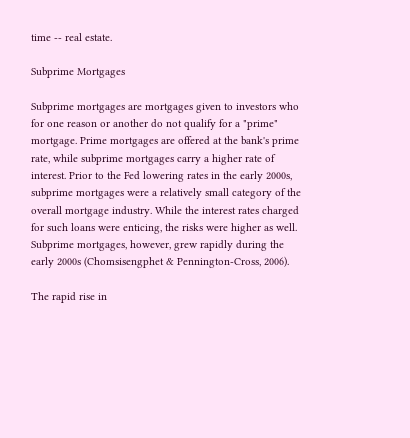time -- real estate.

Subprime Mortgages

Subprime mortgages are mortgages given to investors who for one reason or another do not qualify for a "prime" mortgage. Prime mortgages are offered at the bank's prime rate, while subprime mortgages carry a higher rate of interest. Prior to the Fed lowering rates in the early 2000s, subprime mortgages were a relatively small category of the overall mortgage industry. While the interest rates charged for such loans were enticing, the risks were higher as well. Subprime mortgages, however, grew rapidly during the early 2000s (Chomsisengphet & Pennington-Cross, 2006).

The rapid rise in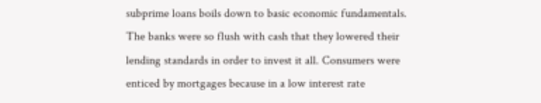subprime loans boils down to basic economic fundamentals. The banks were so flush with cash that they lowered their lending standards in order to invest it all. Consumers were enticed by mortgages because in a low interest rate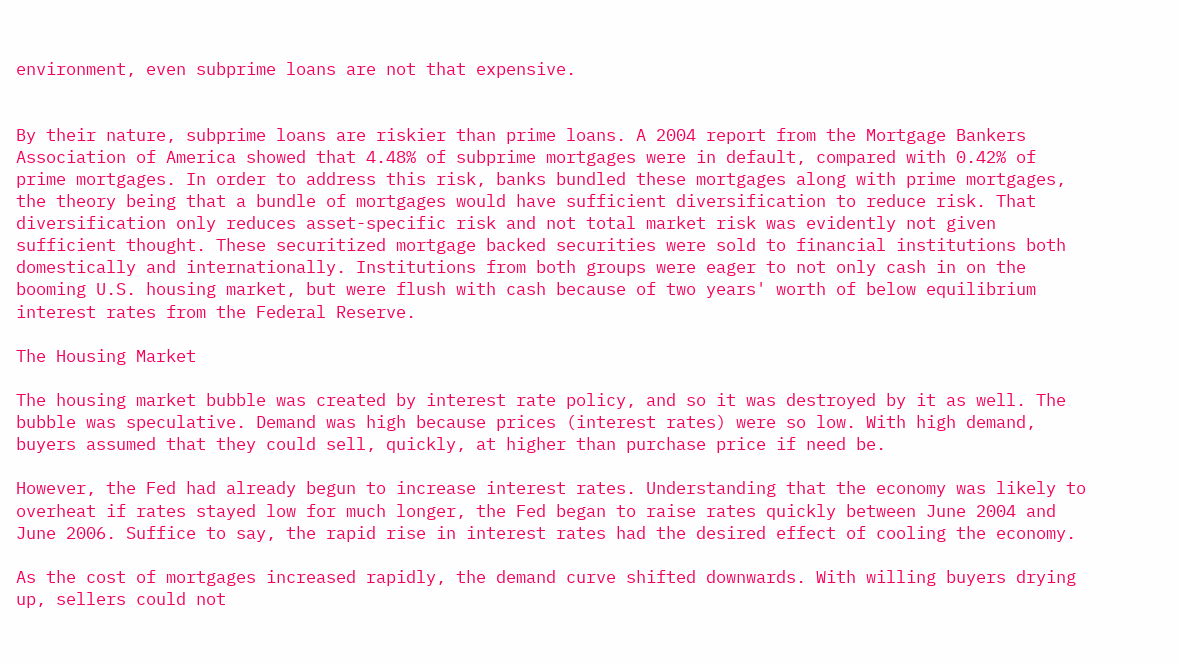environment, even subprime loans are not that expensive.


By their nature, subprime loans are riskier than prime loans. A 2004 report from the Mortgage Bankers Association of America showed that 4.48% of subprime mortgages were in default, compared with 0.42% of prime mortgages. In order to address this risk, banks bundled these mortgages along with prime mortgages, the theory being that a bundle of mortgages would have sufficient diversification to reduce risk. That diversification only reduces asset-specific risk and not total market risk was evidently not given sufficient thought. These securitized mortgage backed securities were sold to financial institutions both domestically and internationally. Institutions from both groups were eager to not only cash in on the booming U.S. housing market, but were flush with cash because of two years' worth of below equilibrium interest rates from the Federal Reserve.

The Housing Market

The housing market bubble was created by interest rate policy, and so it was destroyed by it as well. The bubble was speculative. Demand was high because prices (interest rates) were so low. With high demand, buyers assumed that they could sell, quickly, at higher than purchase price if need be.

However, the Fed had already begun to increase interest rates. Understanding that the economy was likely to overheat if rates stayed low for much longer, the Fed began to raise rates quickly between June 2004 and June 2006. Suffice to say, the rapid rise in interest rates had the desired effect of cooling the economy.

As the cost of mortgages increased rapidly, the demand curve shifted downwards. With willing buyers drying up, sellers could not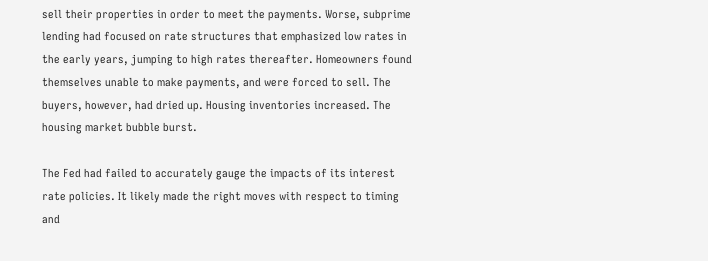sell their properties in order to meet the payments. Worse, subprime lending had focused on rate structures that emphasized low rates in the early years, jumping to high rates thereafter. Homeowners found themselves unable to make payments, and were forced to sell. The buyers, however, had dried up. Housing inventories increased. The housing market bubble burst.

The Fed had failed to accurately gauge the impacts of its interest rate policies. It likely made the right moves with respect to timing and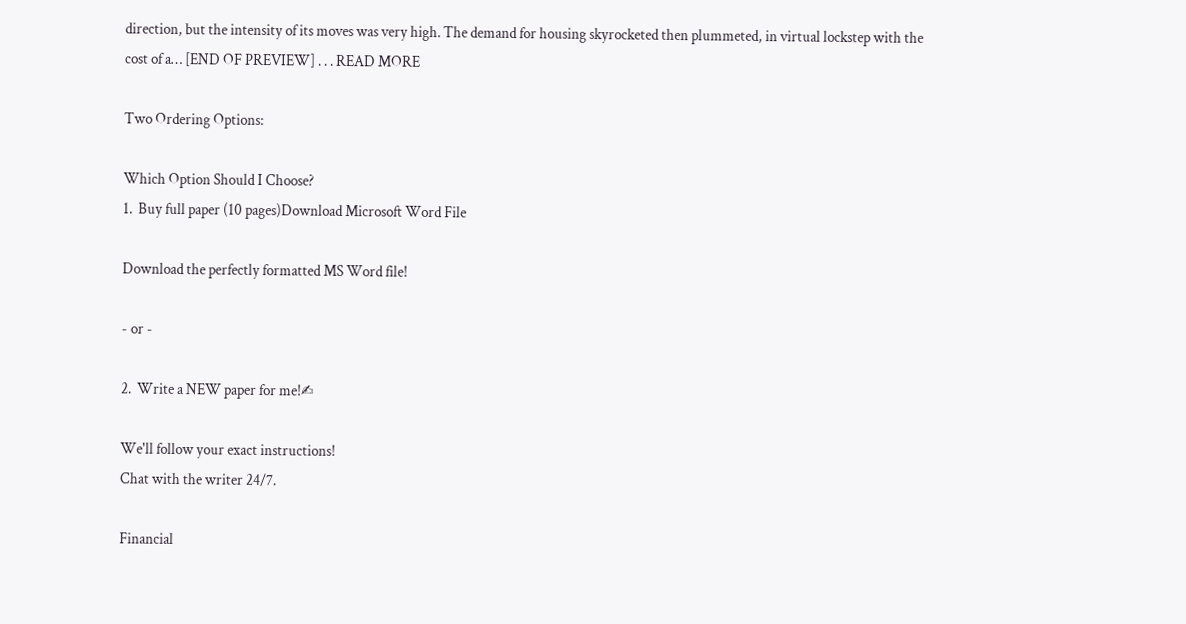direction, but the intensity of its moves was very high. The demand for housing skyrocketed then plummeted, in virtual lockstep with the cost of a… [END OF PREVIEW] . . . READ MORE

Two Ordering Options:

Which Option Should I Choose?
1.  Buy full paper (10 pages)Download Microsoft Word File

Download the perfectly formatted MS Word file!

- or -

2.  Write a NEW paper for me!✍

We'll follow your exact instructions!
Chat with the writer 24/7.

Financial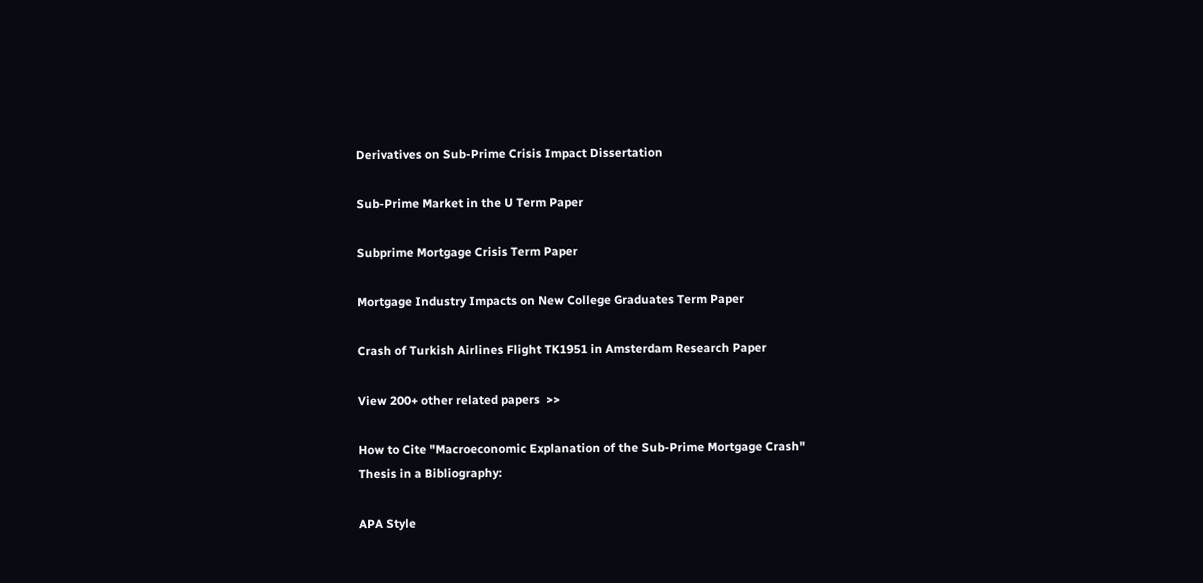Derivatives on Sub-Prime Crisis Impact Dissertation

Sub-Prime Market in the U Term Paper

Subprime Mortgage Crisis Term Paper

Mortgage Industry Impacts on New College Graduates Term Paper

Crash of Turkish Airlines Flight TK1951 in Amsterdam Research Paper

View 200+ other related papers  >>

How to Cite "Macroeconomic Explanation of the Sub-Prime Mortgage Crash" Thesis in a Bibliography:

APA Style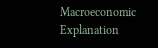Macroeconomic Explanation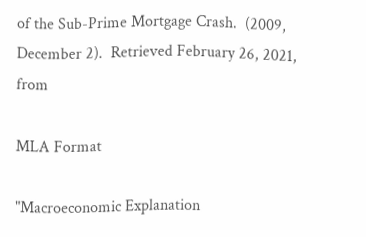of the Sub-Prime Mortgage Crash.  (2009, December 2).  Retrieved February 26, 2021, from

MLA Format

"Macroeconomic Explanation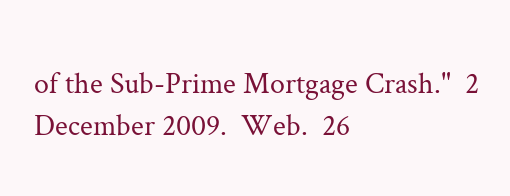of the Sub-Prime Mortgage Crash."  2 December 2009.  Web.  26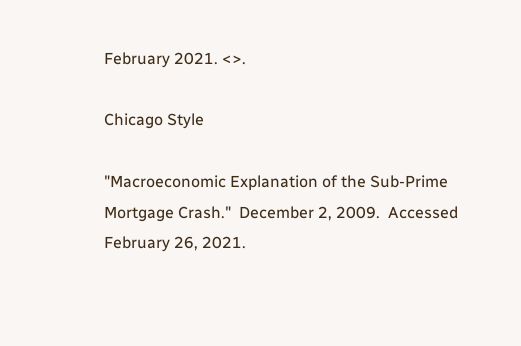February 2021. <>.

Chicago Style

"Macroeconomic Explanation of the Sub-Prime Mortgage Crash."  December 2, 2009.  Accessed February 26, 2021.